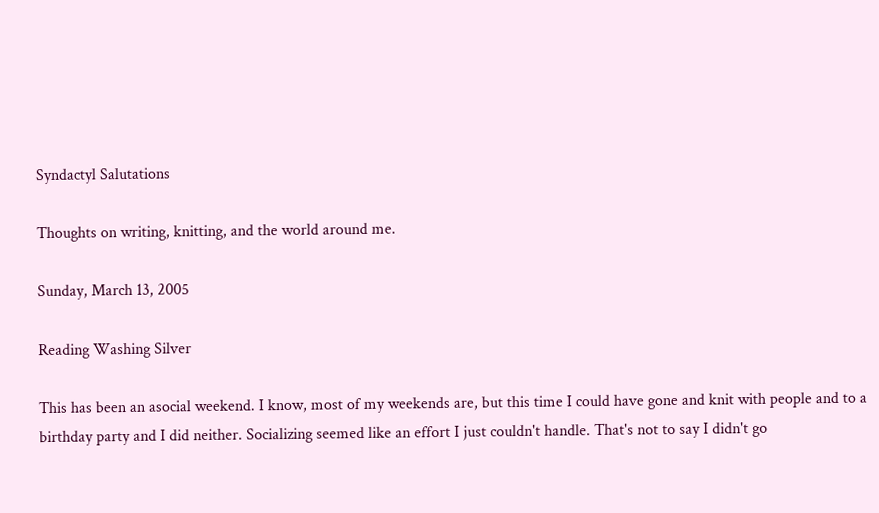Syndactyl Salutations

Thoughts on writing, knitting, and the world around me.

Sunday, March 13, 2005

Reading Washing Silver

This has been an asocial weekend. I know, most of my weekends are, but this time I could have gone and knit with people and to a birthday party and I did neither. Socializing seemed like an effort I just couldn't handle. That's not to say I didn't go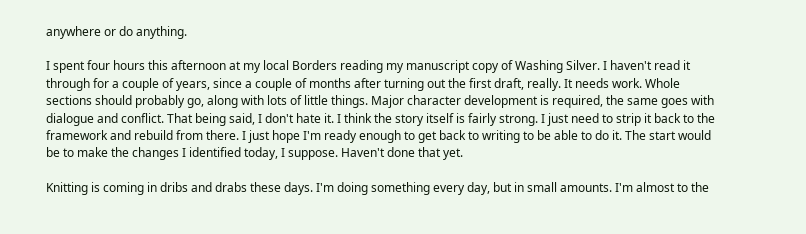anywhere or do anything.

I spent four hours this afternoon at my local Borders reading my manuscript copy of Washing Silver. I haven't read it through for a couple of years, since a couple of months after turning out the first draft, really. It needs work. Whole sections should probably go, along with lots of little things. Major character development is required, the same goes with dialogue and conflict. That being said, I don't hate it. I think the story itself is fairly strong. I just need to strip it back to the framework and rebuild from there. I just hope I'm ready enough to get back to writing to be able to do it. The start would be to make the changes I identified today, I suppose. Haven't done that yet.

Knitting is coming in dribs and drabs these days. I'm doing something every day, but in small amounts. I'm almost to the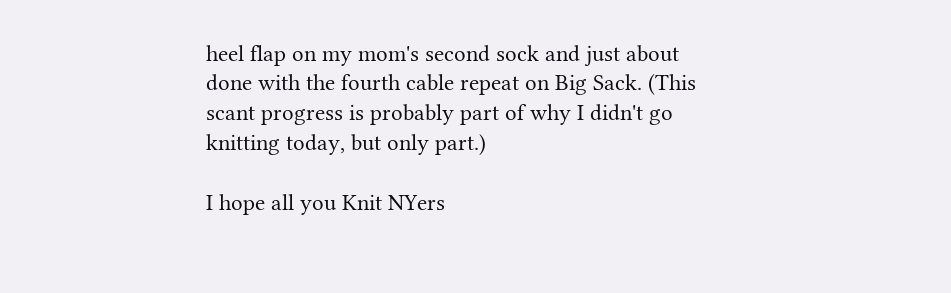heel flap on my mom's second sock and just about done with the fourth cable repeat on Big Sack. (This scant progress is probably part of why I didn't go knitting today, but only part.)

I hope all you Knit NYers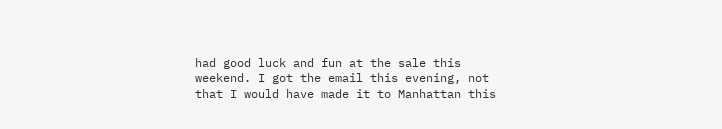had good luck and fun at the sale this weekend. I got the email this evening, not that I would have made it to Manhattan this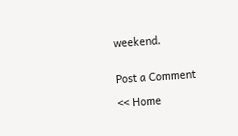weekend.


Post a Comment

<< Home